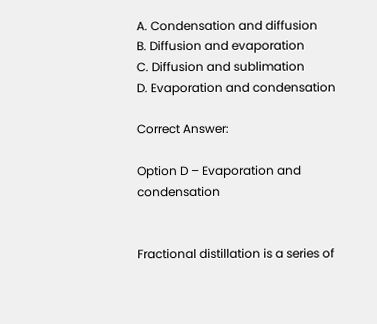A. Condensation and diffusion
B. Diffusion and evaporation
C. Diffusion and sublimation
D. Evaporation and condensation

Correct Answer:

Option D – Evaporation and condensation


Fractional distillation is a series of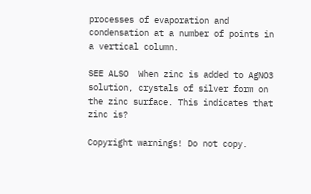processes of evaporation and condensation at a number of points in a vertical column.

SEE ALSO  When zinc is added to AgNO3 solution, crystals of silver form on the zinc surface. This indicates that zinc is?

Copyright warnings! Do not copy.